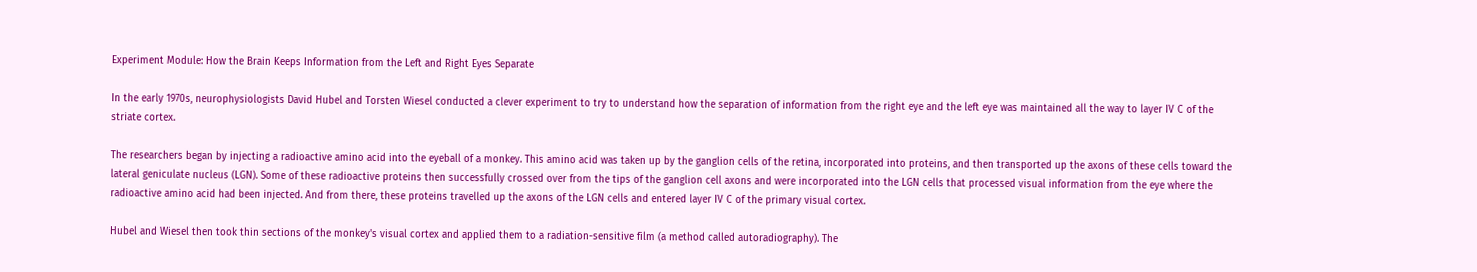Experiment Module: How the Brain Keeps Information from the Left and Right Eyes Separate

In the early 1970s, neurophysiologists David Hubel and Torsten Wiesel conducted a clever experiment to try to understand how the separation of information from the right eye and the left eye was maintained all the way to layer IV C of the striate cortex.

The researchers began by injecting a radioactive amino acid into the eyeball of a monkey. This amino acid was taken up by the ganglion cells of the retina, incorporated into proteins, and then transported up the axons of these cells toward the lateral geniculate nucleus (LGN). Some of these radioactive proteins then successfully crossed over from the tips of the ganglion cell axons and were incorporated into the LGN cells that processed visual information from the eye where the radioactive amino acid had been injected. And from there, these proteins travelled up the axons of the LGN cells and entered layer IV C of the primary visual cortex.

Hubel and Wiesel then took thin sections of the monkey's visual cortex and applied them to a radiation-sensitive film (a method called autoradiography). The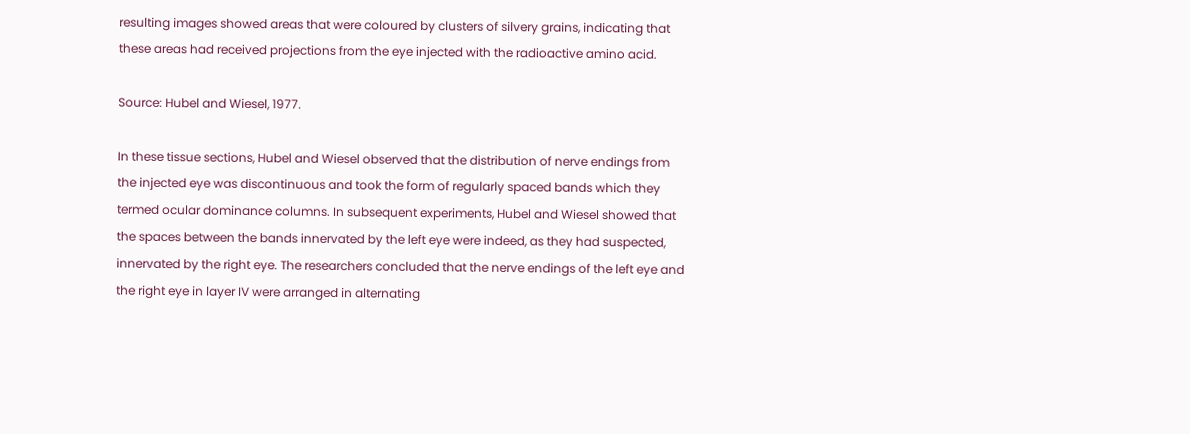resulting images showed areas that were coloured by clusters of silvery grains, indicating that these areas had received projections from the eye injected with the radioactive amino acid.

Source: Hubel and Wiesel, 1977.

In these tissue sections, Hubel and Wiesel observed that the distribution of nerve endings from the injected eye was discontinuous and took the form of regularly spaced bands which they termed ocular dominance columns. In subsequent experiments, Hubel and Wiesel showed that the spaces between the bands innervated by the left eye were indeed, as they had suspected, innervated by the right eye. The researchers concluded that the nerve endings of the left eye and the right eye in layer IV were arranged in alternating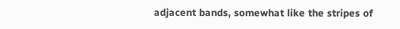adjacent bands, somewhat like the stripes of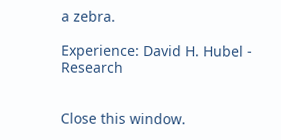a zebra.

Experience: David H. Hubel -  Research


Close this window.